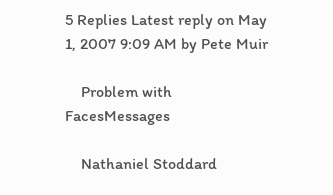5 Replies Latest reply on May 1, 2007 9:09 AM by Pete Muir

    Problem with FacesMessages

    Nathaniel Stoddard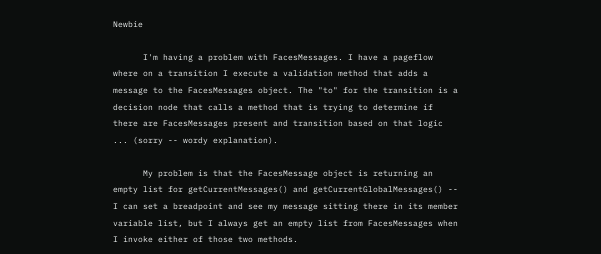Newbie

      I'm having a problem with FacesMessages. I have a pageflow where on a transition I execute a validation method that adds a message to the FacesMessages object. The "to" for the transition is a decision node that calls a method that is trying to determine if there are FacesMessages present and transition based on that logic ... (sorry -- wordy explanation).

      My problem is that the FacesMessage object is returning an empty list for getCurrentMessages() and getCurrentGlobalMessages() -- I can set a breadpoint and see my message sitting there in its member variable list, but I always get an empty list from FacesMessages when I invoke either of those two methods.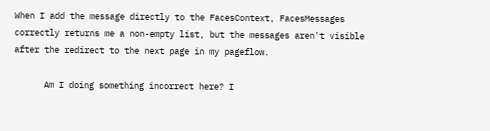When I add the message directly to the FacesContext, FacesMessages correctly returns me a non-empty list, but the messages aren't visible after the redirect to the next page in my pageflow.

      Am I doing something incorrect here? I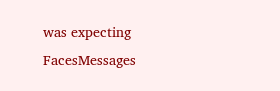was expecting FacesMessages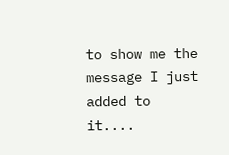to show me the message I just added to it....